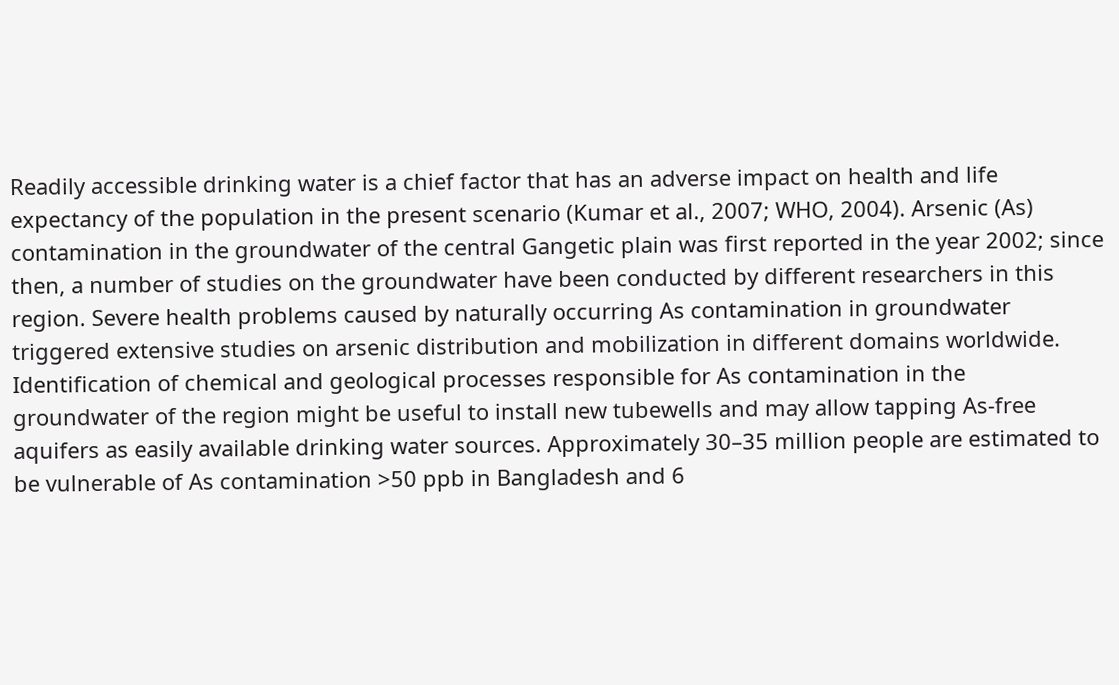Readily accessible drinking water is a chief factor that has an adverse impact on health and life expectancy of the population in the present scenario (Kumar et al., 2007; WHO, 2004). Arsenic (As) contamination in the groundwater of the central Gangetic plain was first reported in the year 2002; since then, a number of studies on the groundwater have been conducted by different researchers in this region. Severe health problems caused by naturally occurring As contamination in groundwater triggered extensive studies on arsenic distribution and mobilization in different domains worldwide. Identification of chemical and geological processes responsible for As contamination in the groundwater of the region might be useful to install new tubewells and may allow tapping As-free aquifers as easily available drinking water sources. Approximately 30–35 million people are estimated to be vulnerable of As contamination >50 ppb in Bangladesh and 6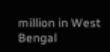million in West Bengal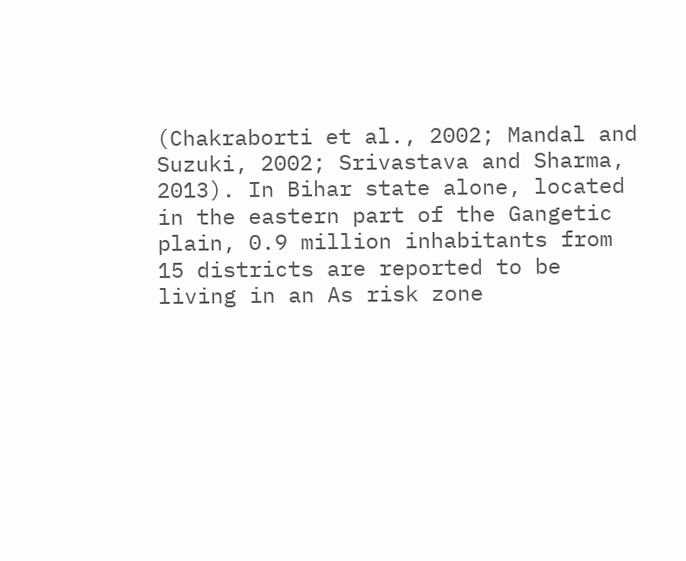(Chakraborti et al., 2002; Mandal and Suzuki, 2002; Srivastava and Sharma, 2013). In Bihar state alone, located in the eastern part of the Gangetic plain, 0.9 million inhabitants from 15 districts are reported to be living in an As risk zone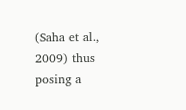(Saha et al., 2009) thus posing a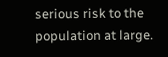serious risk to the population at large.